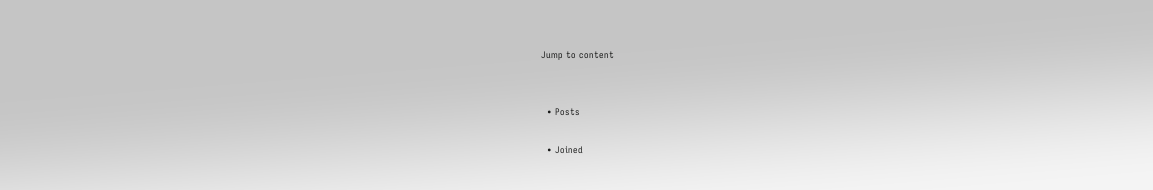Jump to content


  • Posts

  • Joined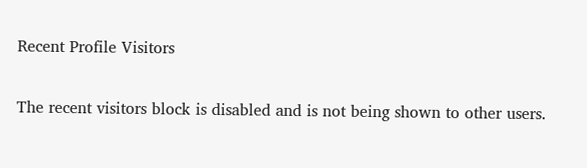Recent Profile Visitors

The recent visitors block is disabled and is not being shown to other users.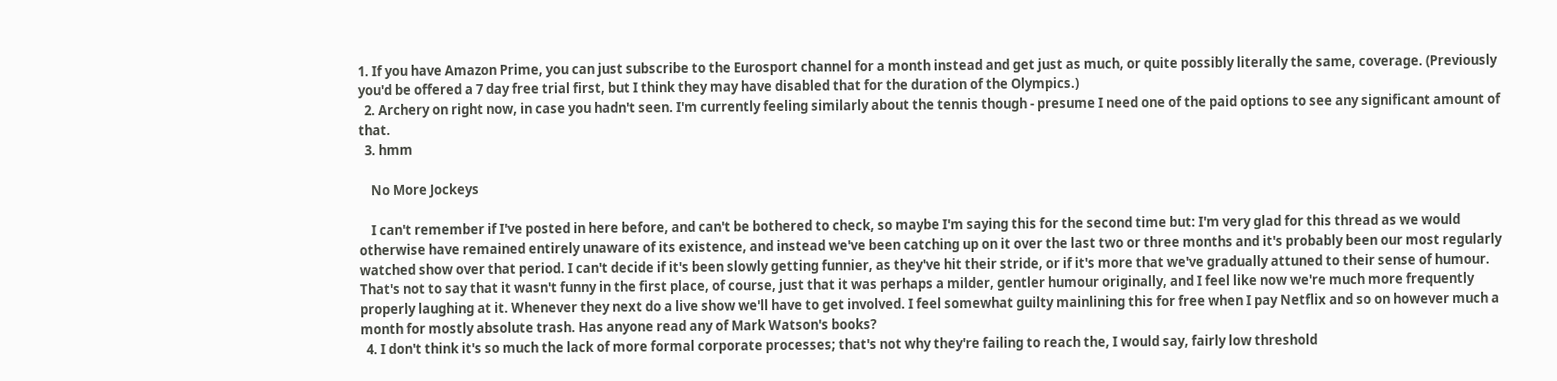1. If you have Amazon Prime, you can just subscribe to the Eurosport channel for a month instead and get just as much, or quite possibly literally the same, coverage. (Previously you'd be offered a 7 day free trial first, but I think they may have disabled that for the duration of the Olympics.)
  2. Archery on right now, in case you hadn't seen. I'm currently feeling similarly about the tennis though - presume I need one of the paid options to see any significant amount of that.
  3. hmm

    No More Jockeys

    I can't remember if I've posted in here before, and can't be bothered to check, so maybe I'm saying this for the second time but: I'm very glad for this thread as we would otherwise have remained entirely unaware of its existence, and instead we've been catching up on it over the last two or three months and it's probably been our most regularly watched show over that period. I can't decide if it's been slowly getting funnier, as they've hit their stride, or if it's more that we've gradually attuned to their sense of humour. That's not to say that it wasn't funny in the first place, of course, just that it was perhaps a milder, gentler humour originally, and I feel like now we're much more frequently properly laughing at it. Whenever they next do a live show we'll have to get involved. I feel somewhat guilty mainlining this for free when I pay Netflix and so on however much a month for mostly absolute trash. Has anyone read any of Mark Watson's books?
  4. I don't think it's so much the lack of more formal corporate processes; that's not why they're failing to reach the, I would say, fairly low threshold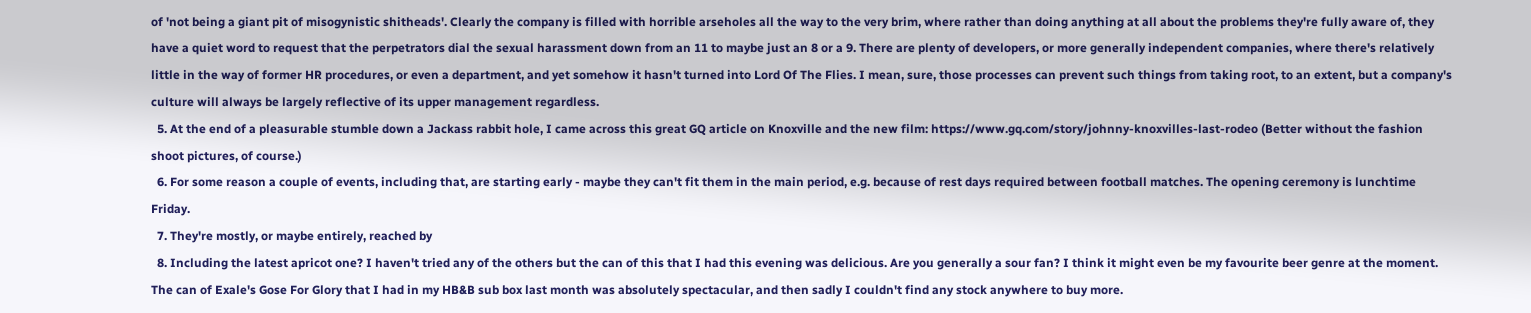of 'not being a giant pit of misogynistic shitheads'. Clearly the company is filled with horrible arseholes all the way to the very brim, where rather than doing anything at all about the problems they're fully aware of, they have a quiet word to request that the perpetrators dial the sexual harassment down from an 11 to maybe just an 8 or a 9. There are plenty of developers, or more generally independent companies, where there's relatively little in the way of former HR procedures, or even a department, and yet somehow it hasn't turned into Lord Of The Flies. I mean, sure, those processes can prevent such things from taking root, to an extent, but a company's culture will always be largely reflective of its upper management regardless.
  5. At the end of a pleasurable stumble down a Jackass rabbit hole, I came across this great GQ article on Knoxville and the new film: https://www.gq.com/story/johnny-knoxvilles-last-rodeo (Better without the fashion shoot pictures, of course.)
  6. For some reason a couple of events, including that, are starting early - maybe they can't fit them in the main period, e.g. because of rest days required between football matches. The opening ceremony is lunchtime Friday.
  7. They're mostly, or maybe entirely, reached by
  8. Including the latest apricot one? I haven't tried any of the others but the can of this that I had this evening was delicious. Are you generally a sour fan? I think it might even be my favourite beer genre at the moment. The can of Exale's Gose For Glory that I had in my HB&B sub box last month was absolutely spectacular, and then sadly I couldn't find any stock anywhere to buy more.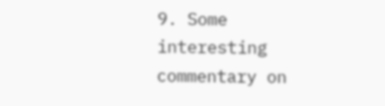9. Some interesting commentary on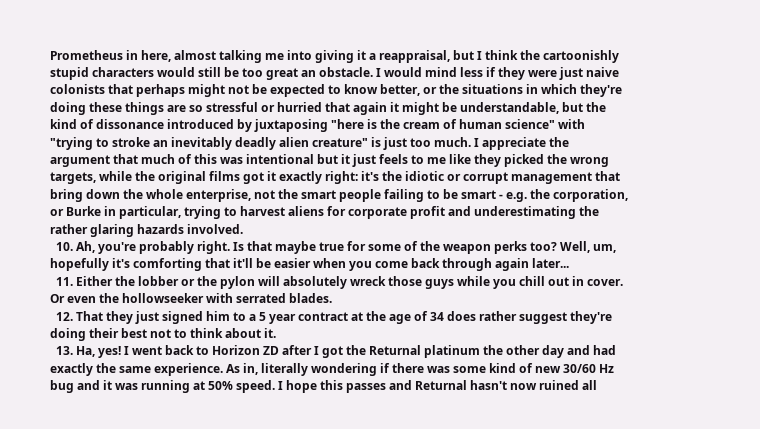Prometheus in here, almost talking me into giving it a reappraisal, but I think the cartoonishly stupid characters would still be too great an obstacle. I would mind less if they were just naive colonists that perhaps might not be expected to know better, or the situations in which they're doing these things are so stressful or hurried that again it might be understandable, but the kind of dissonance introduced by juxtaposing "here is the cream of human science" with "trying to stroke an inevitably deadly alien creature" is just too much. I appreciate the argument that much of this was intentional but it just feels to me like they picked the wrong targets, while the original films got it exactly right: it's the idiotic or corrupt management that bring down the whole enterprise, not the smart people failing to be smart - e.g. the corporation, or Burke in particular, trying to harvest aliens for corporate profit and underestimating the rather glaring hazards involved.
  10. Ah, you're probably right. Is that maybe true for some of the weapon perks too? Well, um, hopefully it's comforting that it'll be easier when you come back through again later...
  11. Either the lobber or the pylon will absolutely wreck those guys while you chill out in cover. Or even the hollowseeker with serrated blades.
  12. That they just signed him to a 5 year contract at the age of 34 does rather suggest they're doing their best not to think about it.
  13. Ha, yes! I went back to Horizon ZD after I got the Returnal platinum the other day and had exactly the same experience. As in, literally wondering if there was some kind of new 30/60 Hz bug and it was running at 50% speed. I hope this passes and Returnal hasn't now ruined all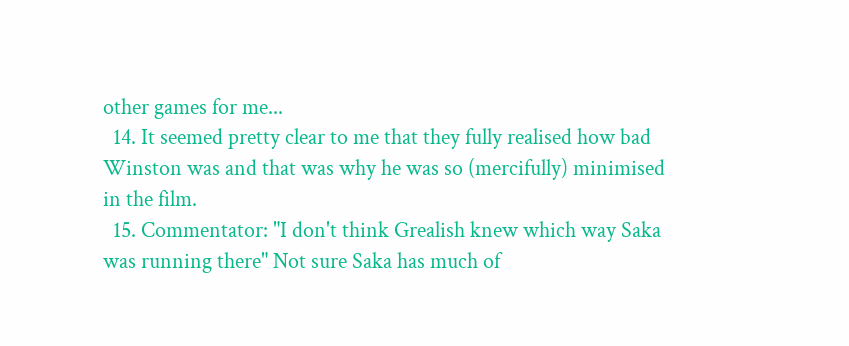other games for me...
  14. It seemed pretty clear to me that they fully realised how bad Winston was and that was why he was so (mercifully) minimised in the film.
  15. Commentator: "I don't think Grealish knew which way Saka was running there" Not sure Saka has much of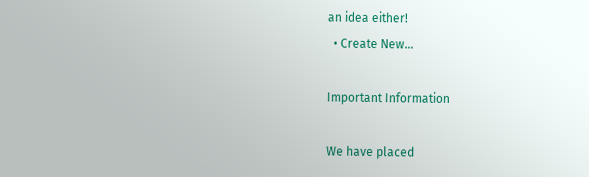an idea either!
  • Create New...

Important Information

We have placed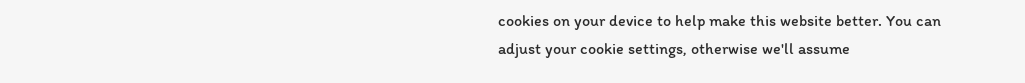cookies on your device to help make this website better. You can adjust your cookie settings, otherwise we'll assume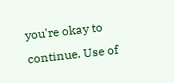you're okay to continue. Use of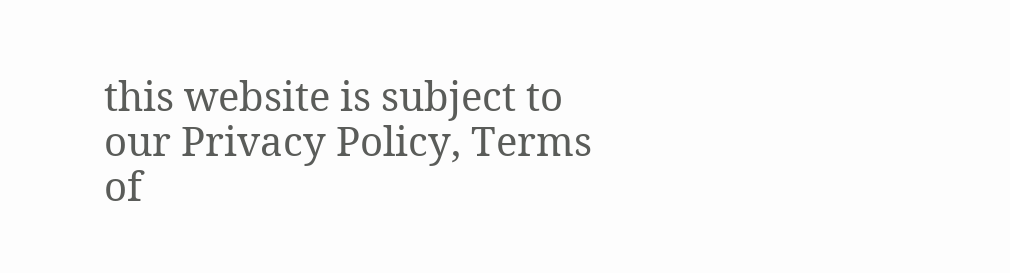this website is subject to our Privacy Policy, Terms of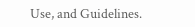Use, and Guidelines.